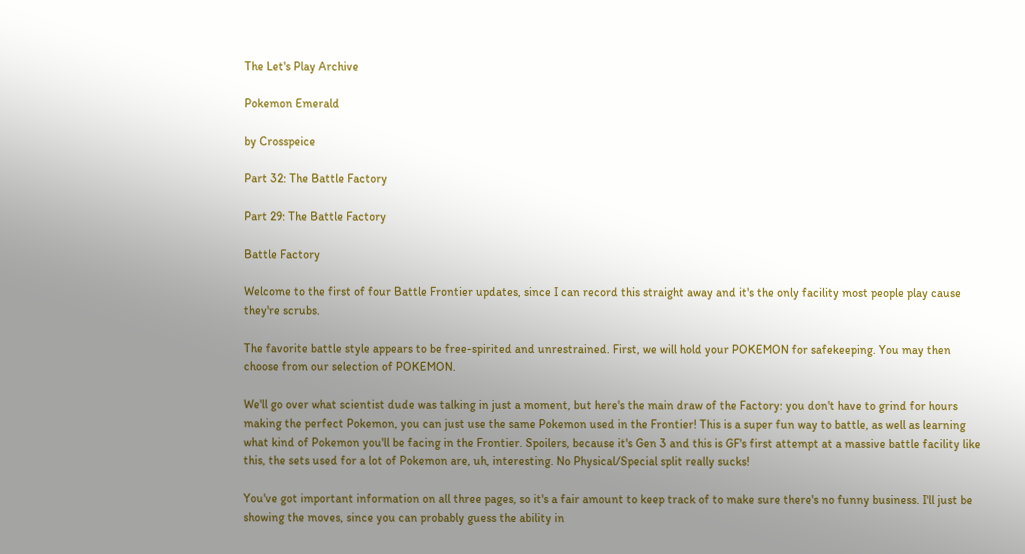The Let's Play Archive

Pokemon Emerald

by Crosspeice

Part 32: The Battle Factory

Part 29: The Battle Factory

Battle Factory

Welcome to the first of four Battle Frontier updates, since I can record this straight away and it's the only facility most people play cause they're scrubs.

The favorite battle style appears to be free-spirited and unrestrained. First, we will hold your POKEMON for safekeeping. You may then choose from our selection of POKEMON.

We'll go over what scientist dude was talking in just a moment, but here's the main draw of the Factory: you don't have to grind for hours making the perfect Pokemon, you can just use the same Pokemon used in the Frontier! This is a super fun way to battle, as well as learning what kind of Pokemon you'll be facing in the Frontier. Spoilers, because it's Gen 3 and this is GF's first attempt at a massive battle facility like this, the sets used for a lot of Pokemon are, uh, interesting. No Physical/Special split really sucks!

You've got important information on all three pages, so it's a fair amount to keep track of to make sure there's no funny business. I'll just be showing the moves, since you can probably guess the ability in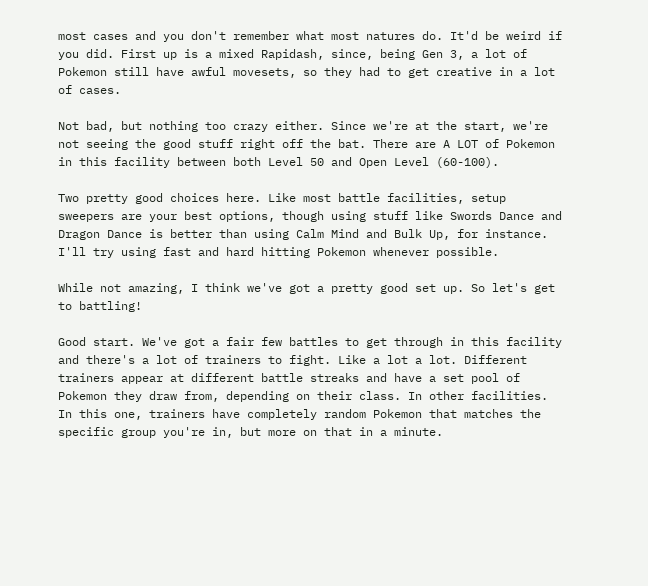most cases and you don't remember what most natures do. It'd be weird if you did. First up is a mixed Rapidash, since, being Gen 3, a lot of Pokemon still have awful movesets, so they had to get creative in a lot of cases.

Not bad, but nothing too crazy either. Since we're at the start, we're not seeing the good stuff right off the bat. There are A LOT of Pokemon in this facility between both Level 50 and Open Level (60-100).

Two pretty good choices here. Like most battle facilities, setup sweepers are your best options, though using stuff like Swords Dance and Dragon Dance is better than using Calm Mind and Bulk Up, for instance. I'll try using fast and hard hitting Pokemon whenever possible.

While not amazing, I think we've got a pretty good set up. So let's get to battling!

Good start. We've got a fair few battles to get through in this facility and there's a lot of trainers to fight. Like a lot a lot. Different trainers appear at different battle streaks and have a set pool of Pokemon they draw from, depending on their class. In other facilities. In this one, trainers have completely random Pokemon that matches the specific group you're in, but more on that in a minute.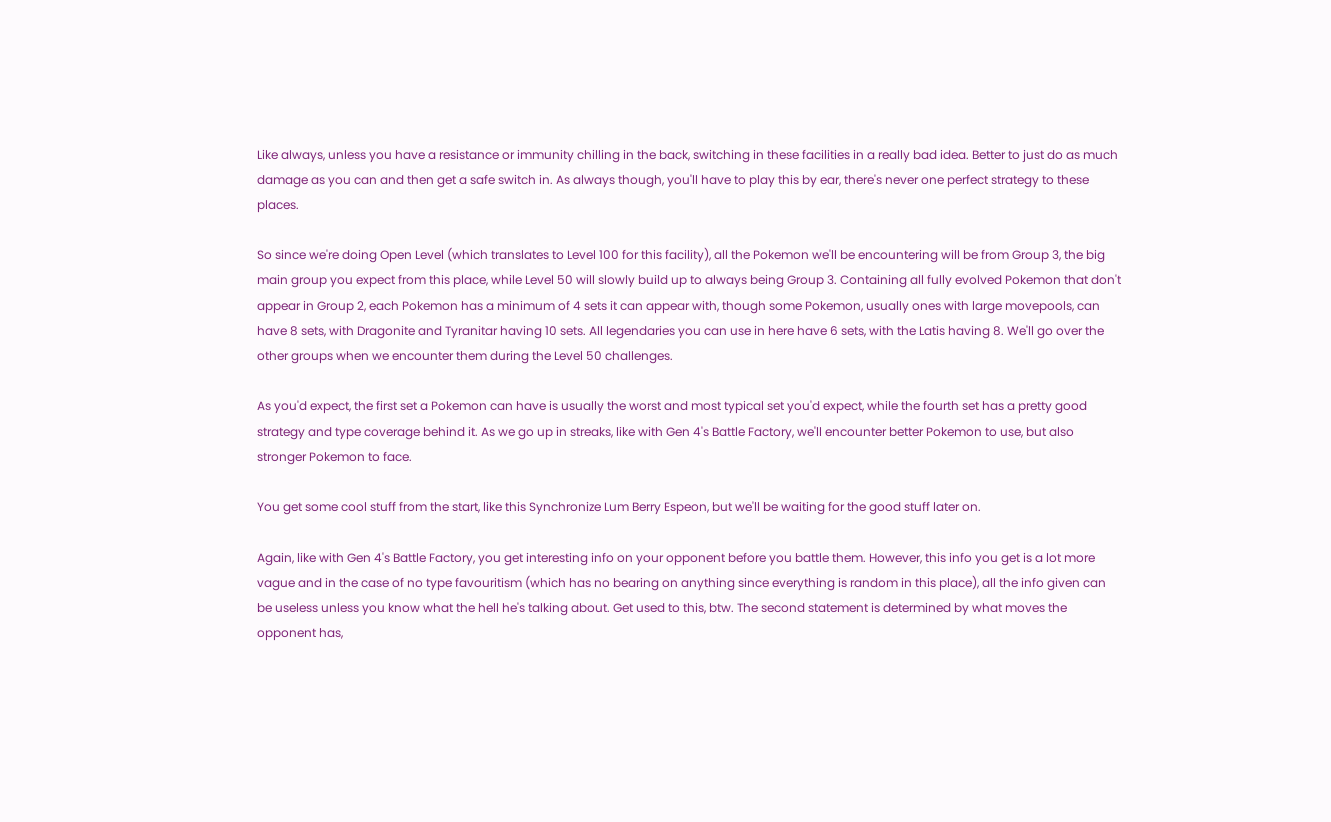Like always, unless you have a resistance or immunity chilling in the back, switching in these facilities in a really bad idea. Better to just do as much damage as you can and then get a safe switch in. As always though, you'll have to play this by ear, there's never one perfect strategy to these places.

So since we're doing Open Level (which translates to Level 100 for this facility), all the Pokemon we'll be encountering will be from Group 3, the big main group you expect from this place, while Level 50 will slowly build up to always being Group 3. Containing all fully evolved Pokemon that don't appear in Group 2, each Pokemon has a minimum of 4 sets it can appear with, though some Pokemon, usually ones with large movepools, can have 8 sets, with Dragonite and Tyranitar having 10 sets. All legendaries you can use in here have 6 sets, with the Latis having 8. We'll go over the other groups when we encounter them during the Level 50 challenges.

As you'd expect, the first set a Pokemon can have is usually the worst and most typical set you'd expect, while the fourth set has a pretty good strategy and type coverage behind it. As we go up in streaks, like with Gen 4's Battle Factory, we'll encounter better Pokemon to use, but also stronger Pokemon to face.

You get some cool stuff from the start, like this Synchronize Lum Berry Espeon, but we'll be waiting for the good stuff later on.

Again, like with Gen 4's Battle Factory, you get interesting info on your opponent before you battle them. However, this info you get is a lot more vague and in the case of no type favouritism (which has no bearing on anything since everything is random in this place), all the info given can be useless unless you know what the hell he's talking about. Get used to this, btw. The second statement is determined by what moves the opponent has,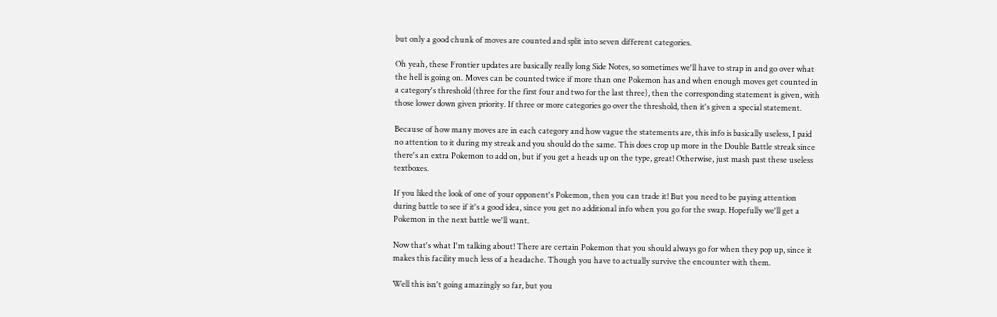but only a good chunk of moves are counted and split into seven different categories.

Oh yeah, these Frontier updates are basically really long Side Notes, so sometimes we'll have to strap in and go over what the hell is going on. Moves can be counted twice if more than one Pokemon has and when enough moves get counted in a category's threshold (three for the first four and two for the last three), then the corresponding statement is given, with those lower down given priority. If three or more categories go over the threshold, then it's given a special statement.

Because of how many moves are in each category and how vague the statements are, this info is basically useless, I paid no attention to it during my streak and you should do the same. This does crop up more in the Double Battle streak since there's an extra Pokemon to add on, but if you get a heads up on the type, great! Otherwise, just mash past these useless textboxes.

If you liked the look of one of your opponent's Pokemon, then you can trade it! But you need to be paying attention during battle to see if it's a good idea, since you get no additional info when you go for the swap. Hopefully we'll get a Pokemon in the next battle we'll want.

Now that's what I'm talking about! There are certain Pokemon that you should always go for when they pop up, since it makes this facility much less of a headache. Though you have to actually survive the encounter with them.

Well this isn't going amazingly so far, but you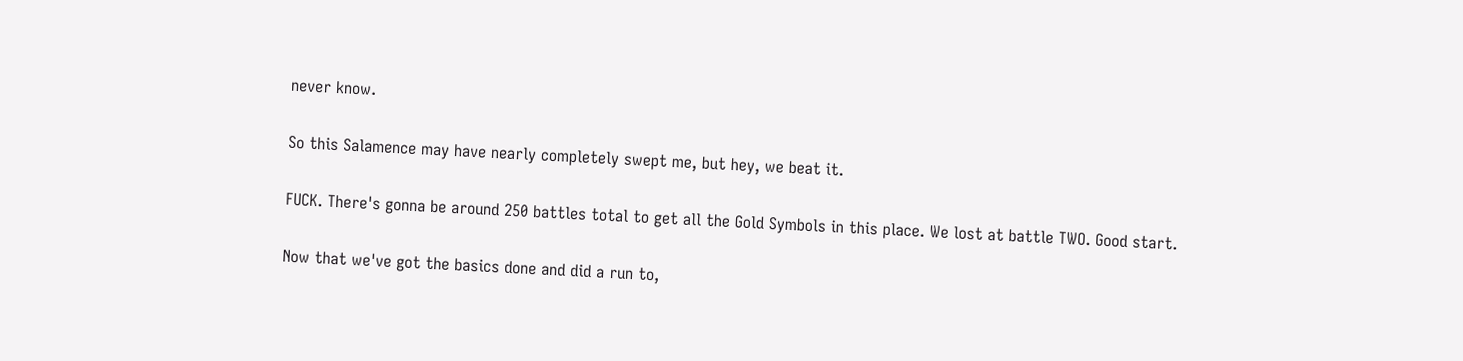never know.

So this Salamence may have nearly completely swept me, but hey, we beat it.

FUCK. There's gonna be around 250 battles total to get all the Gold Symbols in this place. We lost at battle TWO. Good start.

Now that we've got the basics done and did a run to,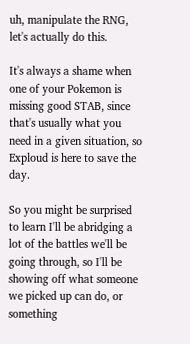uh, manipulate the RNG, let's actually do this.

It's always a shame when one of your Pokemon is missing good STAB, since that's usually what you need in a given situation, so Exploud is here to save the day.

So you might be surprised to learn I'll be abridging a lot of the battles we'll be going through, so I'll be showing off what someone we picked up can do, or something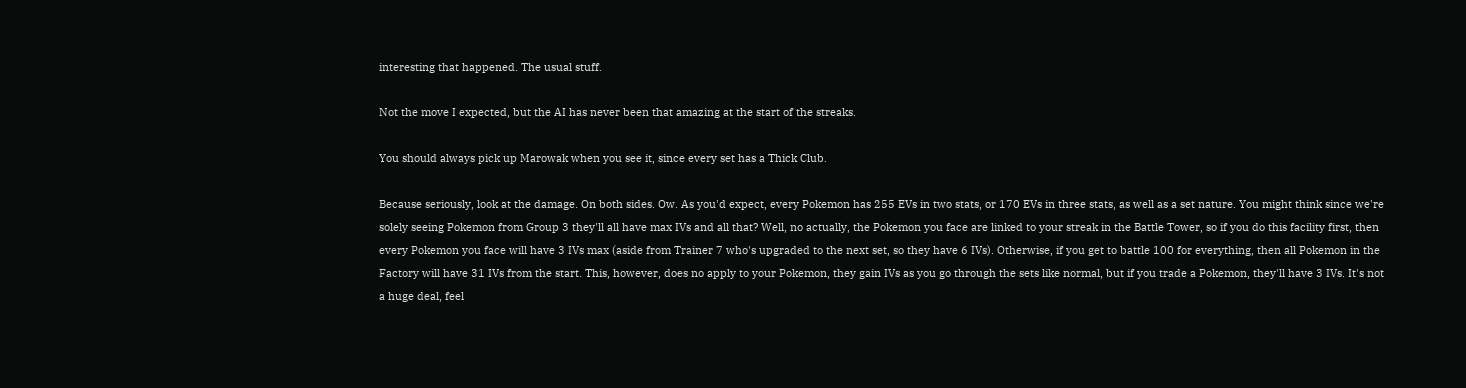interesting that happened. The usual stuff.

Not the move I expected, but the AI has never been that amazing at the start of the streaks.

You should always pick up Marowak when you see it, since every set has a Thick Club.

Because seriously, look at the damage. On both sides. Ow. As you'd expect, every Pokemon has 255 EVs in two stats, or 170 EVs in three stats, as well as a set nature. You might think since we're solely seeing Pokemon from Group 3 they'll all have max IVs and all that? Well, no actually, the Pokemon you face are linked to your streak in the Battle Tower, so if you do this facility first, then every Pokemon you face will have 3 IVs max (aside from Trainer 7 who's upgraded to the next set, so they have 6 IVs). Otherwise, if you get to battle 100 for everything, then all Pokemon in the Factory will have 31 IVs from the start. This, however, does no apply to your Pokemon, they gain IVs as you go through the sets like normal, but if you trade a Pokemon, they'll have 3 IVs. It's not a huge deal, feel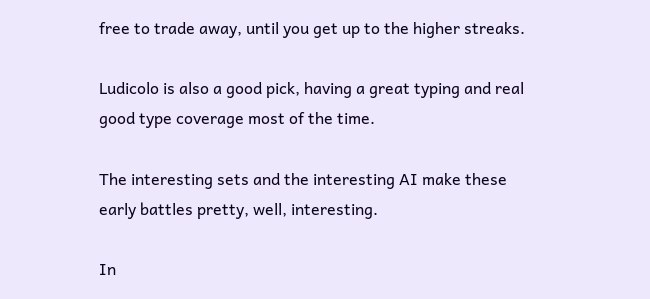free to trade away, until you get up to the higher streaks.

Ludicolo is also a good pick, having a great typing and real good type coverage most of the time.

The interesting sets and the interesting AI make these early battles pretty, well, interesting.

In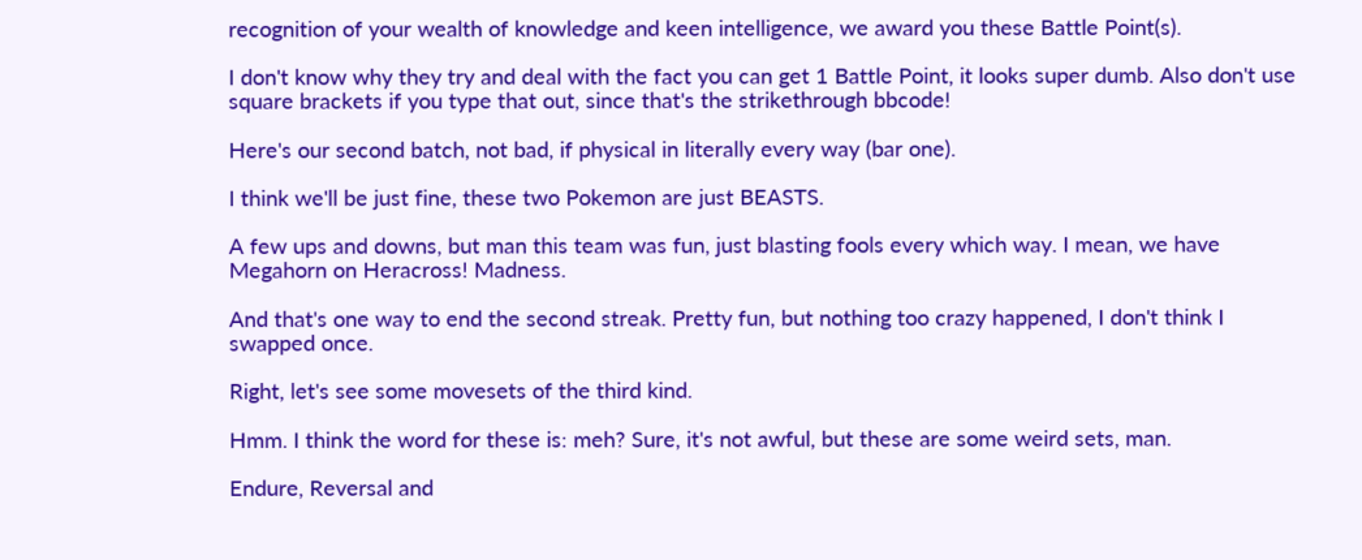recognition of your wealth of knowledge and keen intelligence, we award you these Battle Point(s).

I don't know why they try and deal with the fact you can get 1 Battle Point, it looks super dumb. Also don't use square brackets if you type that out, since that's the strikethrough bbcode!

Here's our second batch, not bad, if physical in literally every way (bar one).

I think we'll be just fine, these two Pokemon are just BEASTS.

A few ups and downs, but man this team was fun, just blasting fools every which way. I mean, we have Megahorn on Heracross! Madness.

And that's one way to end the second streak. Pretty fun, but nothing too crazy happened, I don't think I swapped once.

Right, let's see some movesets of the third kind.

Hmm. I think the word for these is: meh? Sure, it's not awful, but these are some weird sets, man.

Endure, Reversal and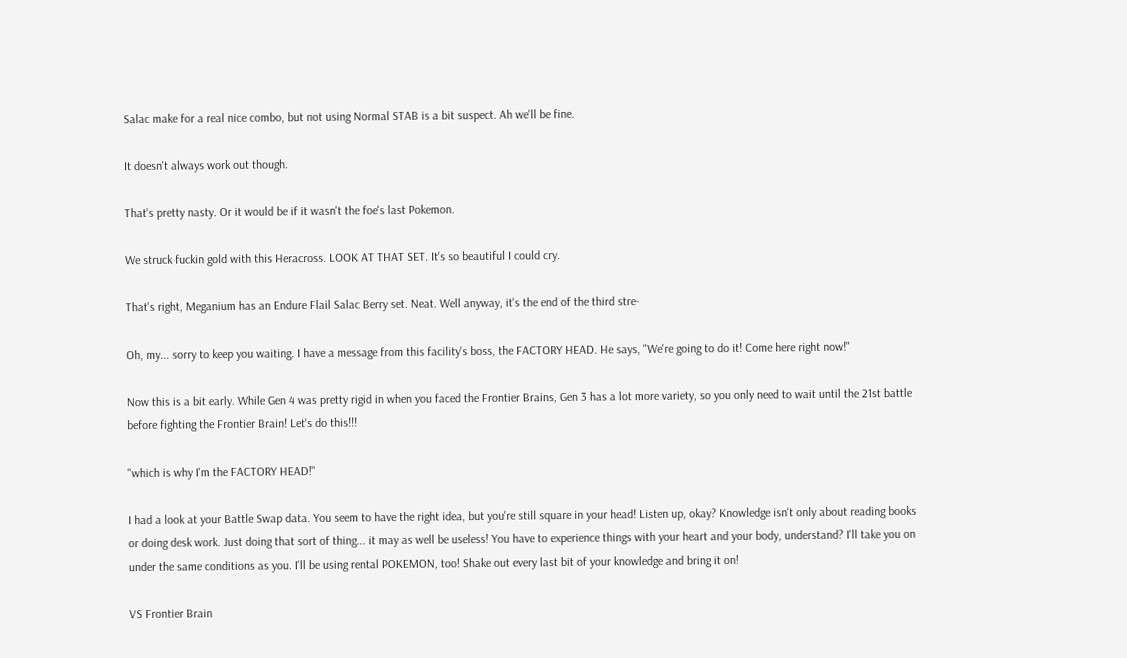Salac make for a real nice combo, but not using Normal STAB is a bit suspect. Ah we'll be fine.

It doesn't always work out though.

That's pretty nasty. Or it would be if it wasn't the foe's last Pokemon.

We struck fuckin gold with this Heracross. LOOK AT THAT SET. It's so beautiful I could cry.

That's right, Meganium has an Endure Flail Salac Berry set. Neat. Well anyway, it's the end of the third stre-

Oh, my... sorry to keep you waiting. I have a message from this facility's boss, the FACTORY HEAD. He says, "We're going to do it! Come here right now!"

Now this is a bit early. While Gen 4 was pretty rigid in when you faced the Frontier Brains, Gen 3 has a lot more variety, so you only need to wait until the 21st battle before fighting the Frontier Brain! Let's do this!!!

"which is why I'm the FACTORY HEAD!"

I had a look at your Battle Swap data. You seem to have the right idea, but you're still square in your head! Listen up, okay? Knowledge isn't only about reading books or doing desk work. Just doing that sort of thing... it may as well be useless! You have to experience things with your heart and your body, understand? I'll take you on under the same conditions as you. I'll be using rental POKEMON, too! Shake out every last bit of your knowledge and bring it on!

VS Frontier Brain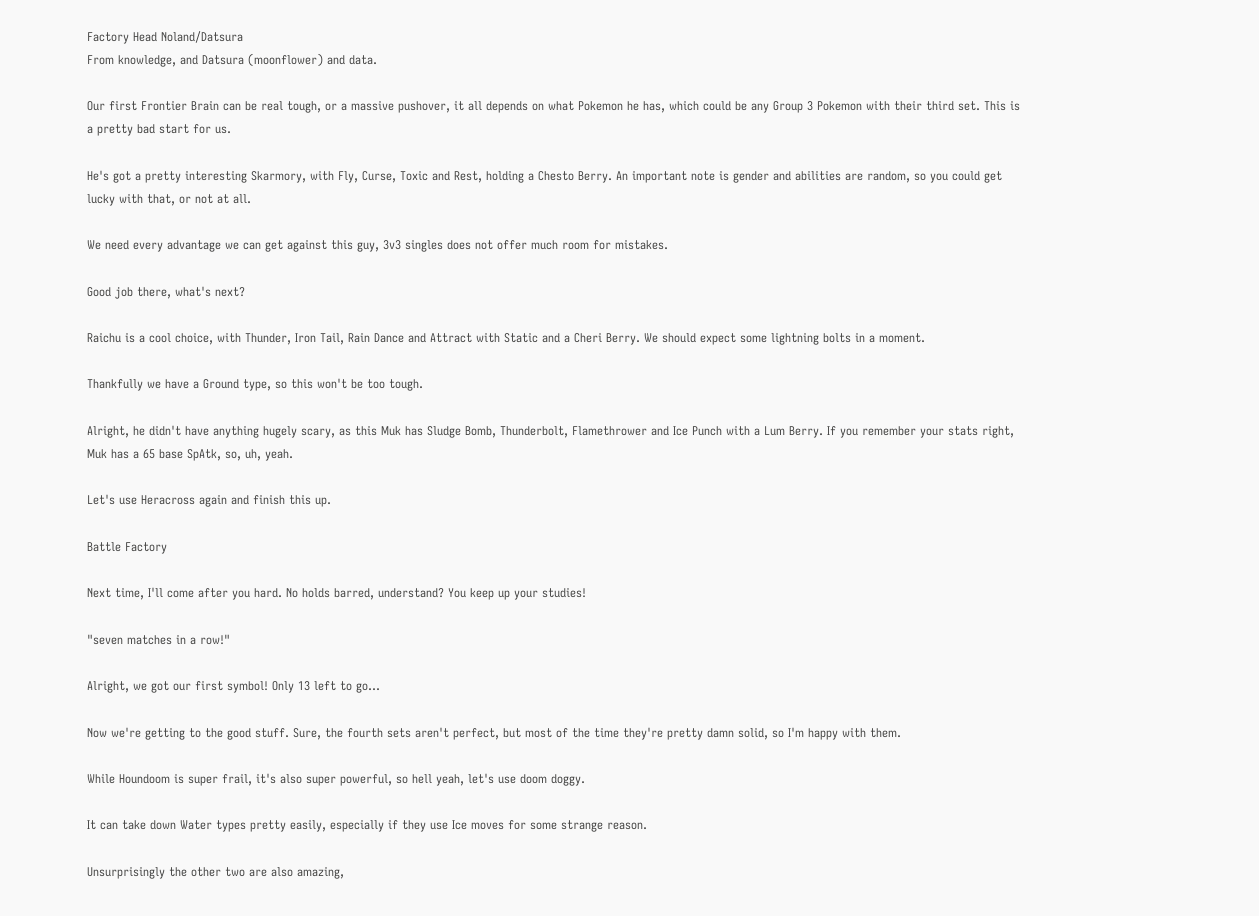Factory Head Noland/Datsura
From knowledge, and Datsura (moonflower) and data.

Our first Frontier Brain can be real tough, or a massive pushover, it all depends on what Pokemon he has, which could be any Group 3 Pokemon with their third set. This is a pretty bad start for us.

He's got a pretty interesting Skarmory, with Fly, Curse, Toxic and Rest, holding a Chesto Berry. An important note is gender and abilities are random, so you could get lucky with that, or not at all.

We need every advantage we can get against this guy, 3v3 singles does not offer much room for mistakes.

Good job there, what's next?

Raichu is a cool choice, with Thunder, Iron Tail, Rain Dance and Attract with Static and a Cheri Berry. We should expect some lightning bolts in a moment.

Thankfully we have a Ground type, so this won't be too tough.

Alright, he didn't have anything hugely scary, as this Muk has Sludge Bomb, Thunderbolt, Flamethrower and Ice Punch with a Lum Berry. If you remember your stats right, Muk has a 65 base SpAtk, so, uh, yeah.

Let's use Heracross again and finish this up.

Battle Factory

Next time, I'll come after you hard. No holds barred, understand? You keep up your studies!

"seven matches in a row!"

Alright, we got our first symbol! Only 13 left to go...

Now we're getting to the good stuff. Sure, the fourth sets aren't perfect, but most of the time they're pretty damn solid, so I'm happy with them.

While Houndoom is super frail, it's also super powerful, so hell yeah, let's use doom doggy.

It can take down Water types pretty easily, especially if they use Ice moves for some strange reason.

Unsurprisingly the other two are also amazing,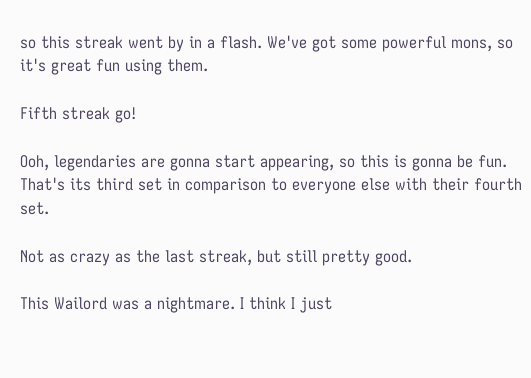so this streak went by in a flash. We've got some powerful mons, so it's great fun using them.

Fifth streak go!

Ooh, legendaries are gonna start appearing, so this is gonna be fun. That's its third set in comparison to everyone else with their fourth set.

Not as crazy as the last streak, but still pretty good.

This Wailord was a nightmare. I think I just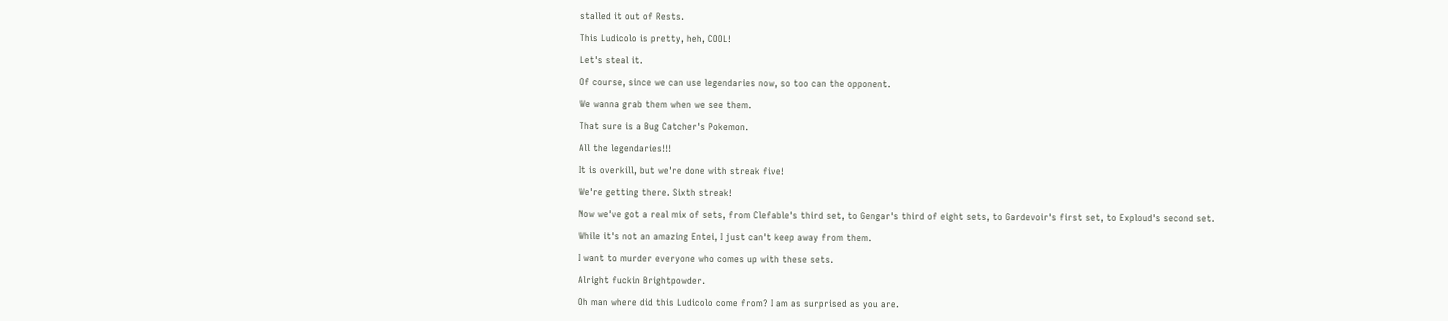stalled it out of Rests.

This Ludicolo is pretty, heh, COOL!

Let's steal it.

Of course, since we can use legendaries now, so too can the opponent.

We wanna grab them when we see them.

That sure is a Bug Catcher's Pokemon.

All the legendaries!!!

It is overkill, but we're done with streak five!

We're getting there. Sixth streak!

Now we've got a real mix of sets, from Clefable's third set, to Gengar's third of eight sets, to Gardevoir's first set, to Exploud's second set.

While it's not an amazing Entei, I just can't keep away from them.

I want to murder everyone who comes up with these sets.

Alright fuckin Brightpowder.

Oh man where did this Ludicolo come from? I am as surprised as you are.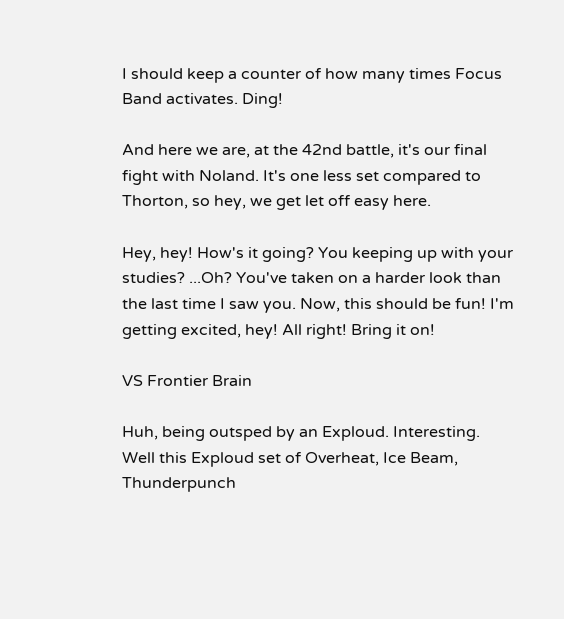I should keep a counter of how many times Focus Band activates. Ding!

And here we are, at the 42nd battle, it's our final fight with Noland. It's one less set compared to Thorton, so hey, we get let off easy here.

Hey, hey! How's it going? You keeping up with your studies? ...Oh? You've taken on a harder look than the last time I saw you. Now, this should be fun! I'm getting excited, hey! All right! Bring it on!

VS Frontier Brain

Huh, being outsped by an Exploud. Interesting. Well this Exploud set of Overheat, Ice Beam, Thunderpunch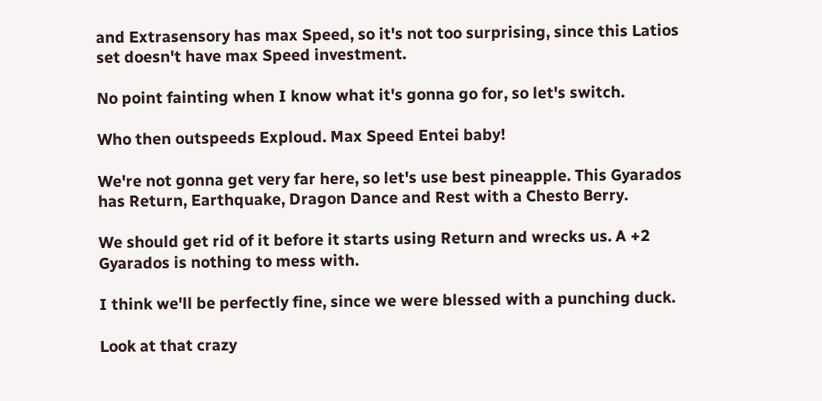and Extrasensory has max Speed, so it's not too surprising, since this Latios set doesn't have max Speed investment.

No point fainting when I know what it's gonna go for, so let's switch.

Who then outspeeds Exploud. Max Speed Entei baby!

We're not gonna get very far here, so let's use best pineapple. This Gyarados has Return, Earthquake, Dragon Dance and Rest with a Chesto Berry.

We should get rid of it before it starts using Return and wrecks us. A +2 Gyarados is nothing to mess with.

I think we'll be perfectly fine, since we were blessed with a punching duck.

Look at that crazy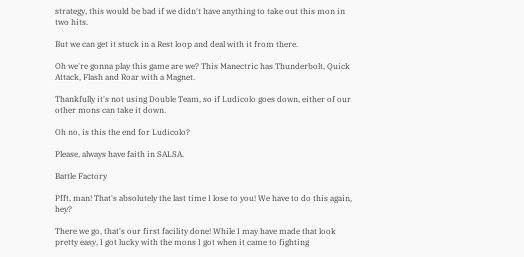strategy, this would be bad if we didn't have anything to take out this mon in two hits.

But we can get it stuck in a Rest loop and deal with it from there.

Oh we're gonna play this game are we? This Manectric has Thunderbolt, Quick Attack, Flash and Roar with a Magnet.

Thankfully it's not using Double Team, so if Ludicolo goes down, either of our other mons can take it down.

Oh no, is this the end for Ludicolo?

Please, always have faith in SALSA.

Battle Factory

Pfft, man! That's absolutely the last time I lose to you! We have to do this again, hey?

There we go, that's our first facility done! While I may have made that look pretty easy, I got lucky with the mons I got when it came to fighting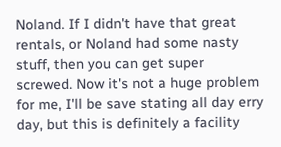Noland. If I didn't have that great rentals, or Noland had some nasty stuff, then you can get super screwed. Now it's not a huge problem for me, I'll be save stating all day erry day, but this is definitely a facility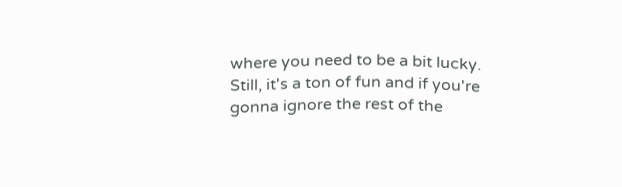where you need to be a bit lucky. Still, it's a ton of fun and if you're gonna ignore the rest of the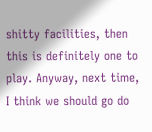shitty facilities, then this is definitely one to play. Anyway, next time, I think we should go do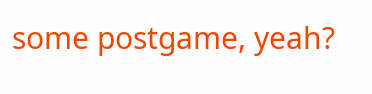some postgame, yeah?